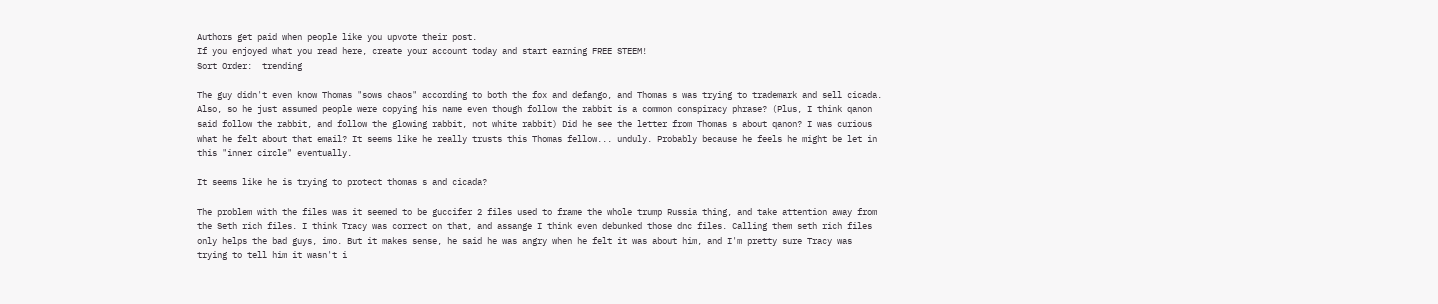Authors get paid when people like you upvote their post.
If you enjoyed what you read here, create your account today and start earning FREE STEEM!
Sort Order:  trending

The guy didn't even know Thomas "sows chaos" according to both the fox and defango, and Thomas s was trying to trademark and sell cicada. Also, so he just assumed people were copying his name even though follow the rabbit is a common conspiracy phrase? (Plus, I think qanon said follow the rabbit, and follow the glowing rabbit, not white rabbit) Did he see the letter from Thomas s about qanon? I was curious what he felt about that email? It seems like he really trusts this Thomas fellow... unduly. Probably because he feels he might be let in this "inner circle" eventually.

It seems like he is trying to protect thomas s and cicada?

The problem with the files was it seemed to be guccifer 2 files used to frame the whole trump Russia thing, and take attention away from the Seth rich files. I think Tracy was correct on that, and assange I think even debunked those dnc files. Calling them seth rich files only helps the bad guys, imo. But it makes sense, he said he was angry when he felt it was about him, and I'm pretty sure Tracy was trying to tell him it wasn't i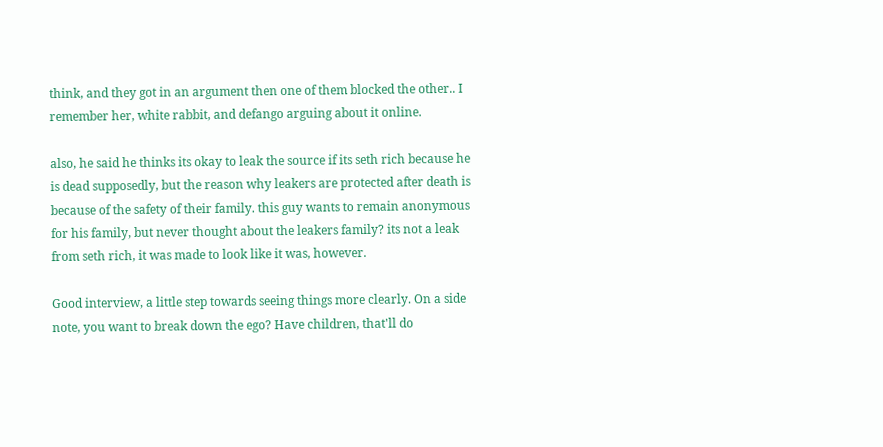think, and they got in an argument then one of them blocked the other.. I remember her, white rabbit, and defango arguing about it online.

also, he said he thinks its okay to leak the source if its seth rich because he is dead supposedly, but the reason why leakers are protected after death is because of the safety of their family. this guy wants to remain anonymous for his family, but never thought about the leakers family? its not a leak from seth rich, it was made to look like it was, however.

Good interview, a little step towards seeing things more clearly. On a side note, you want to break down the ego? Have children, that'll do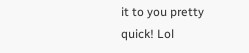it to you pretty quick! Lol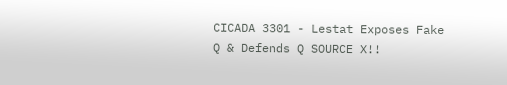CICADA 3301 - Lestat Exposes Fake Q & Defends Q SOURCE X!!